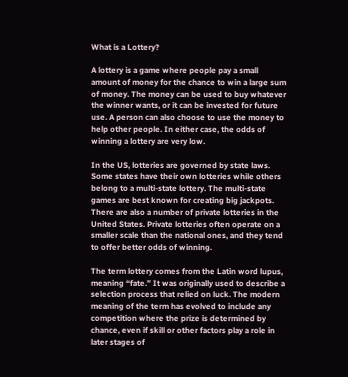What is a Lottery?

A lottery is a game where people pay a small amount of money for the chance to win a large sum of money. The money can be used to buy whatever the winner wants, or it can be invested for future use. A person can also choose to use the money to help other people. In either case, the odds of winning a lottery are very low.

In the US, lotteries are governed by state laws. Some states have their own lotteries while others belong to a multi-state lottery. The multi-state games are best known for creating big jackpots. There are also a number of private lotteries in the United States. Private lotteries often operate on a smaller scale than the national ones, and they tend to offer better odds of winning.

The term lottery comes from the Latin word lupus, meaning “fate.” It was originally used to describe a selection process that relied on luck. The modern meaning of the term has evolved to include any competition where the prize is determined by chance, even if skill or other factors play a role in later stages of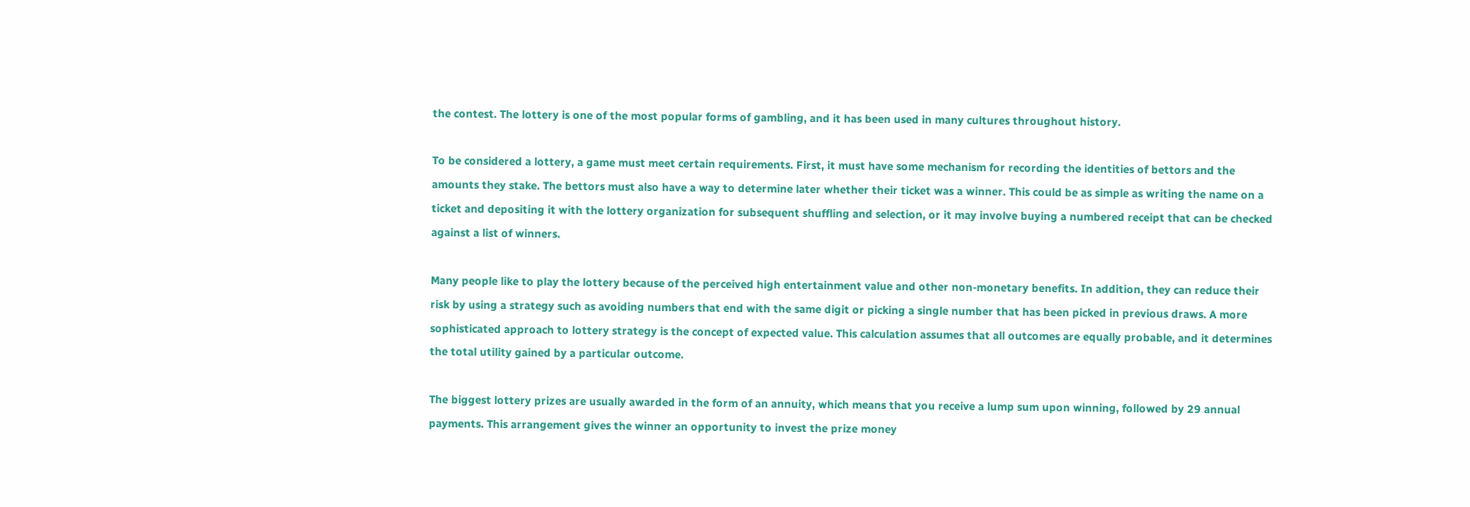the contest. The lottery is one of the most popular forms of gambling, and it has been used in many cultures throughout history.

To be considered a lottery, a game must meet certain requirements. First, it must have some mechanism for recording the identities of bettors and the amounts they stake. The bettors must also have a way to determine later whether their ticket was a winner. This could be as simple as writing the name on a ticket and depositing it with the lottery organization for subsequent shuffling and selection, or it may involve buying a numbered receipt that can be checked against a list of winners.

Many people like to play the lottery because of the perceived high entertainment value and other non-monetary benefits. In addition, they can reduce their risk by using a strategy such as avoiding numbers that end with the same digit or picking a single number that has been picked in previous draws. A more sophisticated approach to lottery strategy is the concept of expected value. This calculation assumes that all outcomes are equally probable, and it determines the total utility gained by a particular outcome.

The biggest lottery prizes are usually awarded in the form of an annuity, which means that you receive a lump sum upon winning, followed by 29 annual payments. This arrangement gives the winner an opportunity to invest the prize money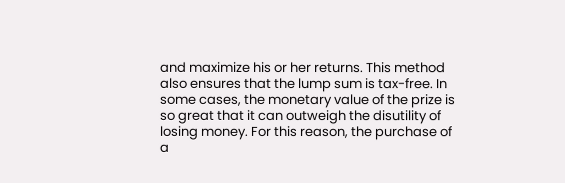and maximize his or her returns. This method also ensures that the lump sum is tax-free. In some cases, the monetary value of the prize is so great that it can outweigh the disutility of losing money. For this reason, the purchase of a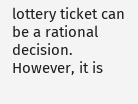lottery ticket can be a rational decision. However, it is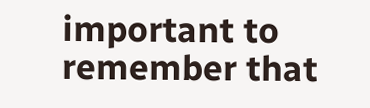important to remember that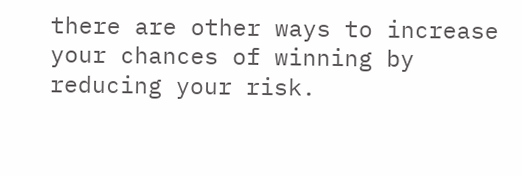there are other ways to increase your chances of winning by reducing your risk.